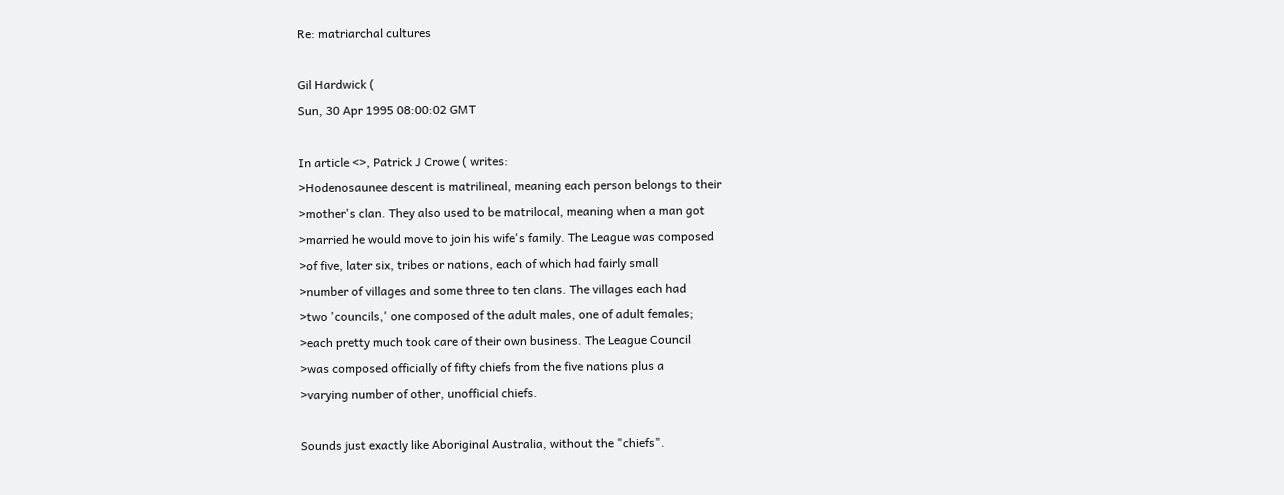Re: matriarchal cultures

Gil Hardwick (
Sun, 30 Apr 1995 08:00:02 GMT

In article <>, Patrick J Crowe ( writes:
>Hodenosaunee descent is matrilineal, meaning each person belongs to their
>mother's clan. They also used to be matrilocal, meaning when a man got
>married he would move to join his wife's family. The League was composed
>of five, later six, tribes or nations, each of which had fairly small
>number of villages and some three to ten clans. The villages each had
>two 'councils,' one composed of the adult males, one of adult females;
>each pretty much took care of their own business. The League Council
>was composed officially of fifty chiefs from the five nations plus a
>varying number of other, unofficial chiefs.

Sounds just exactly like Aboriginal Australia, without the "chiefs".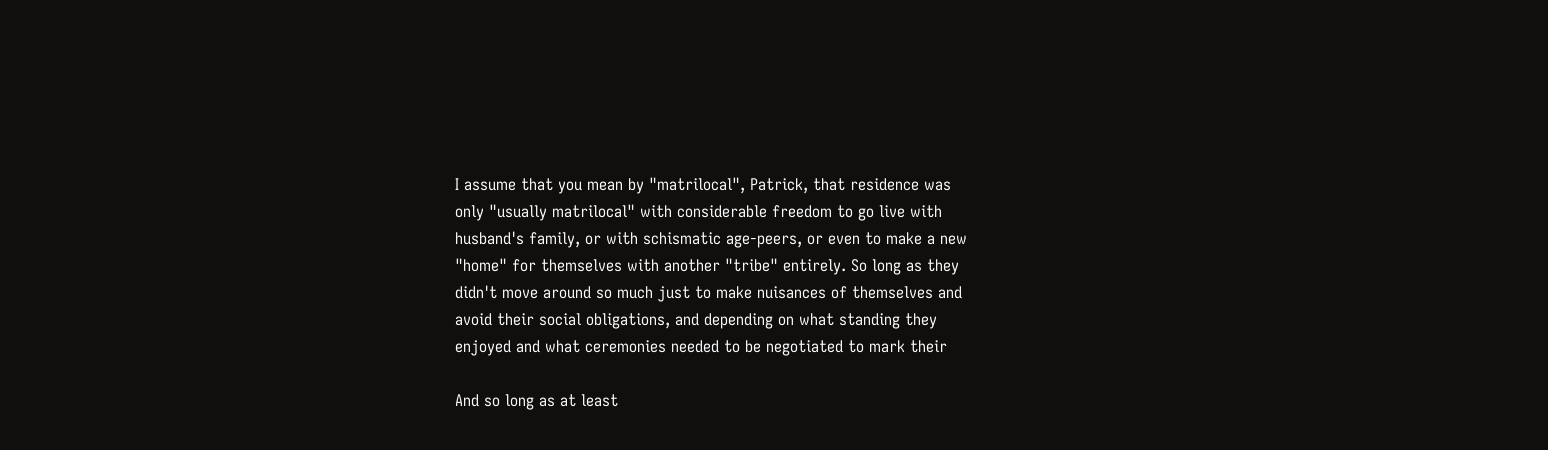I assume that you mean by "matrilocal", Patrick, that residence was
only "usually matrilocal" with considerable freedom to go live with
husband's family, or with schismatic age-peers, or even to make a new
"home" for themselves with another "tribe" entirely. So long as they
didn't move around so much just to make nuisances of themselves and
avoid their social obligations, and depending on what standing they
enjoyed and what ceremonies needed to be negotiated to mark their

And so long as at least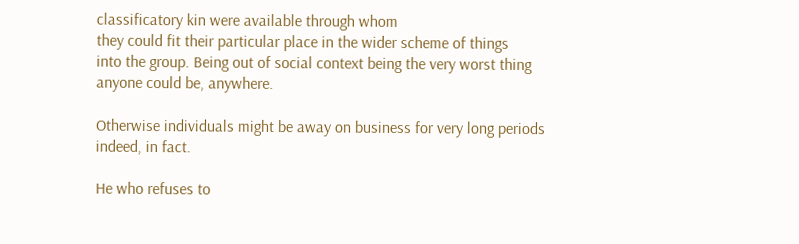classificatory kin were available through whom
they could fit their particular place in the wider scheme of things
into the group. Being out of social context being the very worst thing
anyone could be, anywhere.

Otherwise individuals might be away on business for very long periods
indeed, in fact.

He who refuses to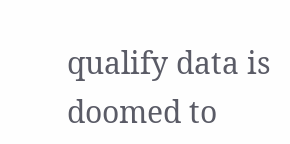qualify data is doomed to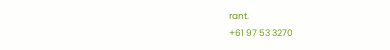rant.
+61 97 53 3270